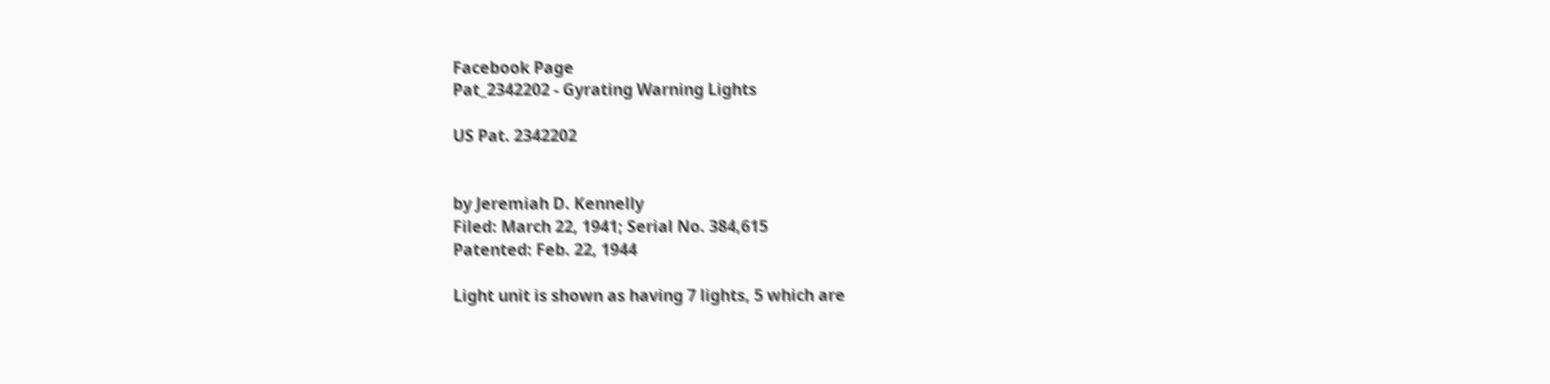Facebook Page
Pat_2342202 - Gyrating Warning Lights

US Pat. 2342202


by Jeremiah D. Kennelly
Filed: March 22, 1941; Serial No. 384,615
Patented: Feb. 22, 1944

Light unit is shown as having 7 lights, 5 which are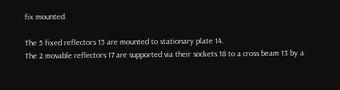fix mounted.

The 5 fixed reflectors 15 are mounted to stationary plate 14.
The 2 movable reflectors 17 are supported via their sockets 18 to a cross beam 13 by a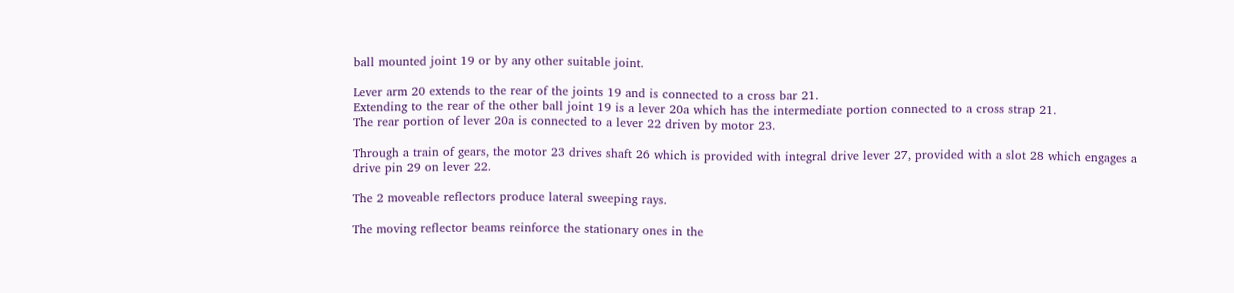ball mounted joint 19 or by any other suitable joint.

Lever arm 20 extends to the rear of the joints 19 and is connected to a cross bar 21.
Extending to the rear of the other ball joint 19 is a lever 20a which has the intermediate portion connected to a cross strap 21.
The rear portion of lever 20a is connected to a lever 22 driven by motor 23.

Through a train of gears, the motor 23 drives shaft 26 which is provided with integral drive lever 27, provided with a slot 28 which engages a drive pin 29 on lever 22.

The 2 moveable reflectors produce lateral sweeping rays.

The moving reflector beams reinforce the stationary ones in the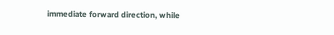immediate forward direction, while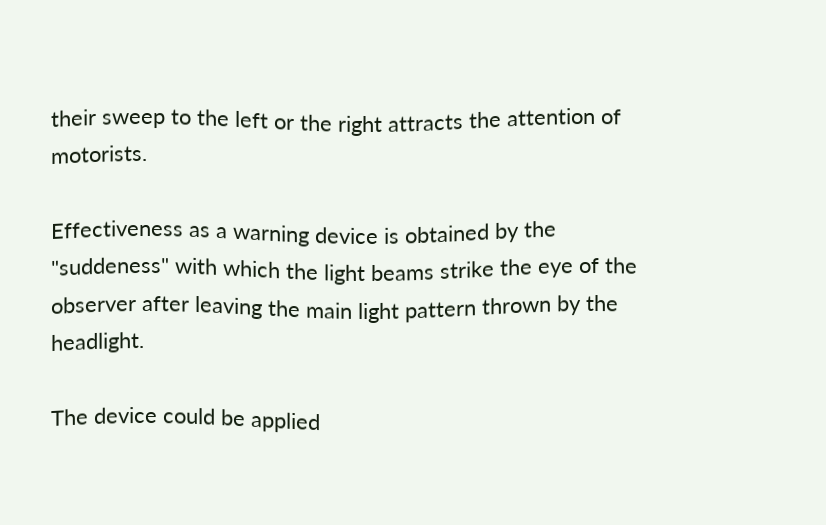their sweep to the left or the right attracts the attention of motorists.

Effectiveness as a warning device is obtained by the "suddeness" with which the light beams strike the eye of the observer after leaving the main light pattern thrown by the headlight.

The device could be applied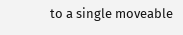to a single moveable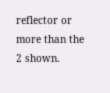reflector or more than the 2 shown.